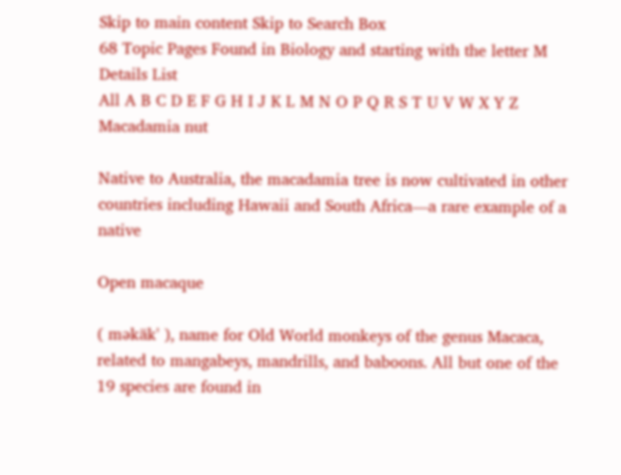Skip to main content Skip to Search Box
68 Topic Pages Found in Biology and starting with the letter M
Details List
All A B C D E F G H I J K L M N O P Q R S T U V W X Y Z
Macadamia nut

Native to Australia, the macadamia tree is now cultivated in other countries including Hawaii and South Africa—a rare example of a native

Open macaque

( məkäk' ), name for Old World monkeys of the genus Macaca, related to mangabeys, mandrills, and baboons. All but one of the 19 species are found in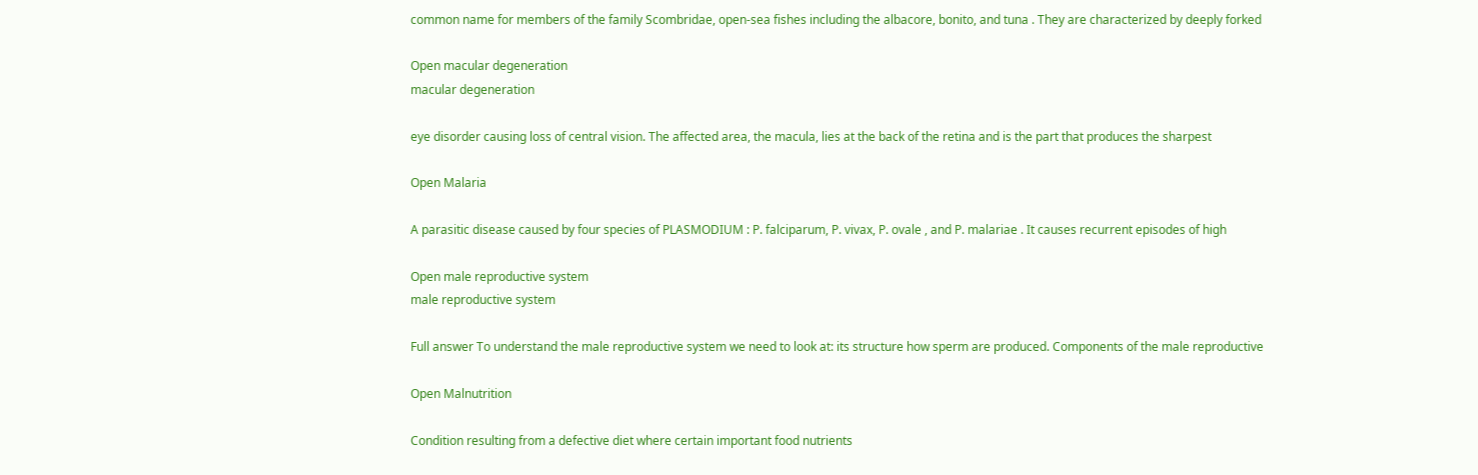common name for members of the family Scombridae, open-sea fishes including the albacore, bonito, and tuna . They are characterized by deeply forked

Open macular degeneration
macular degeneration

eye disorder causing loss of central vision. The affected area, the macula, lies at the back of the retina and is the part that produces the sharpest

Open Malaria

A parasitic disease caused by four species of PLASMODIUM : P. falciparum, P. vivax, P. ovale , and P. malariae . It causes recurrent episodes of high

Open male reproductive system
male reproductive system

Full answer To understand the male reproductive system we need to look at: its structure how sperm are produced. Components of the male reproductive

Open Malnutrition

Condition resulting from a defective diet where certain important food nutrients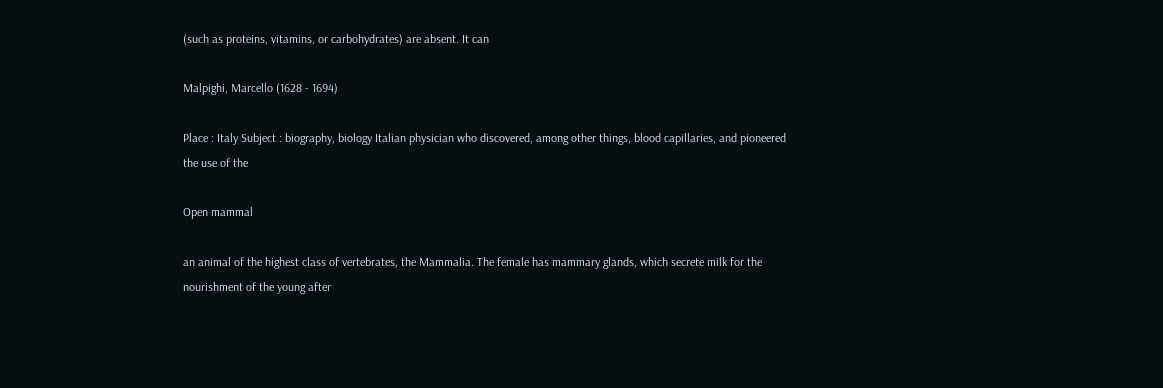(such as proteins, vitamins, or carbohydrates) are absent. It can

Malpighi, Marcello (1628 - 1694)

Place : Italy Subject : biography, biology Italian physician who discovered, among other things, blood capillaries, and pioneered the use of the

Open mammal

an animal of the highest class of vertebrates, the Mammalia. The female has mammary glands, which secrete milk for the nourishment of the young after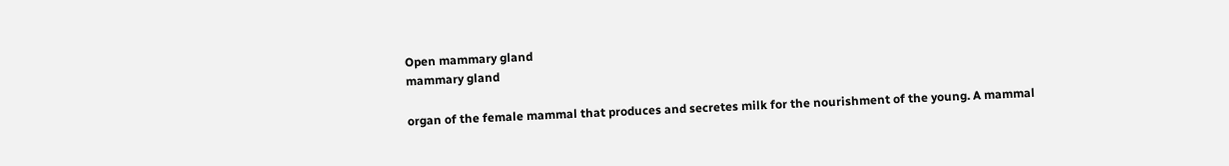Open mammary gland
mammary gland

organ of the female mammal that produces and secretes milk for the nourishment of the young. A mammal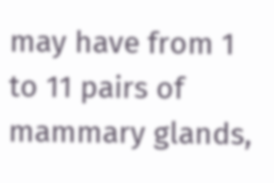may have from 1 to 11 pairs of mammary glands,